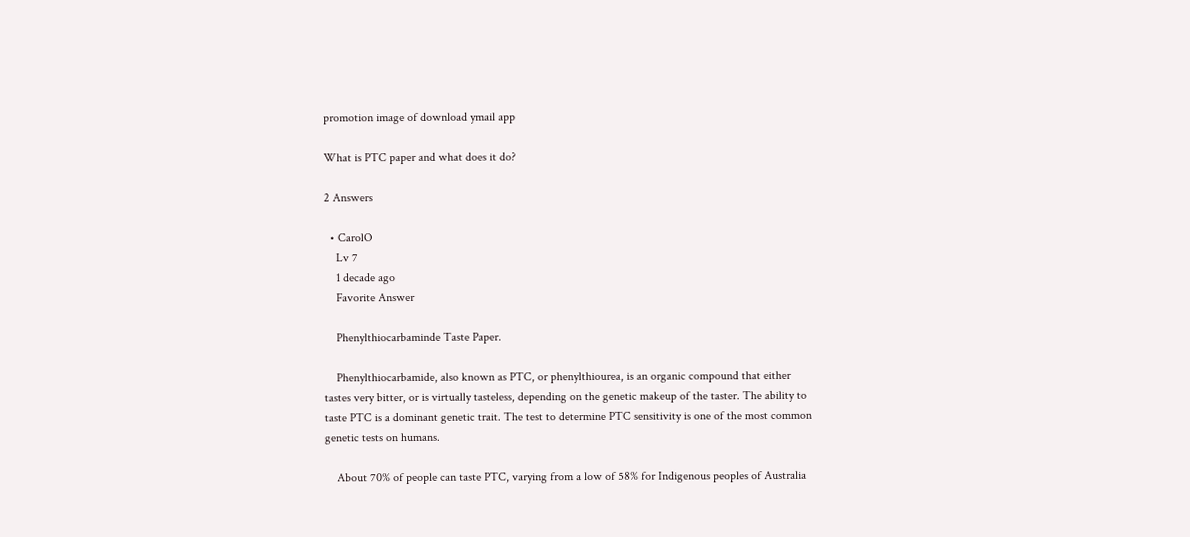promotion image of download ymail app

What is PTC paper and what does it do?

2 Answers

  • CarolO
    Lv 7
    1 decade ago
    Favorite Answer

    Phenylthiocarbaminde Taste Paper.

    Phenylthiocarbamide, also known as PTC, or phenylthiourea, is an organic compound that either tastes very bitter, or is virtually tasteless, depending on the genetic makeup of the taster. The ability to taste PTC is a dominant genetic trait. The test to determine PTC sensitivity is one of the most common genetic tests on humans.

    About 70% of people can taste PTC, varying from a low of 58% for Indigenous peoples of Australia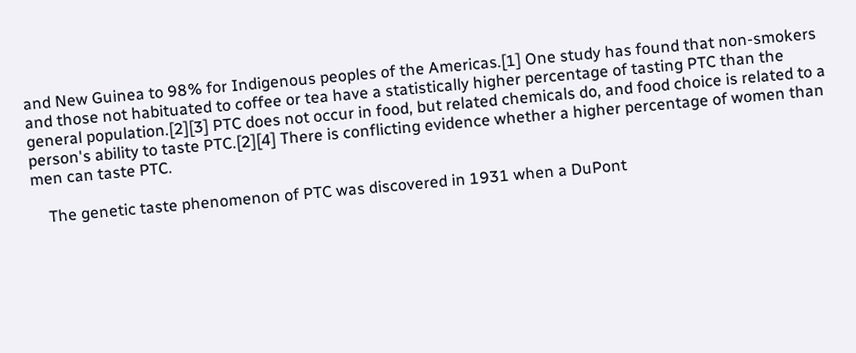and New Guinea to 98% for Indigenous peoples of the Americas.[1] One study has found that non-smokers and those not habituated to coffee or tea have a statistically higher percentage of tasting PTC than the general population.[2][3] PTC does not occur in food, but related chemicals do, and food choice is related to a person's ability to taste PTC.[2][4] There is conflicting evidence whether a higher percentage of women than men can taste PTC.

    The genetic taste phenomenon of PTC was discovered in 1931 when a DuPont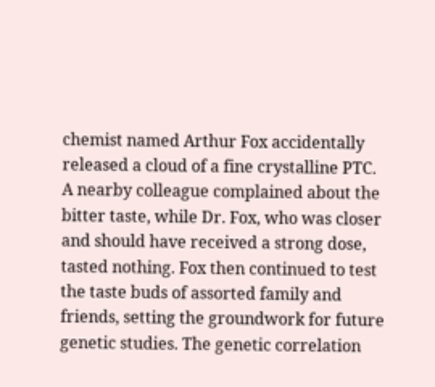chemist named Arthur Fox accidentally released a cloud of a fine crystalline PTC. A nearby colleague complained about the bitter taste, while Dr. Fox, who was closer and should have received a strong dose, tasted nothing. Fox then continued to test the taste buds of assorted family and friends, setting the groundwork for future genetic studies. The genetic correlation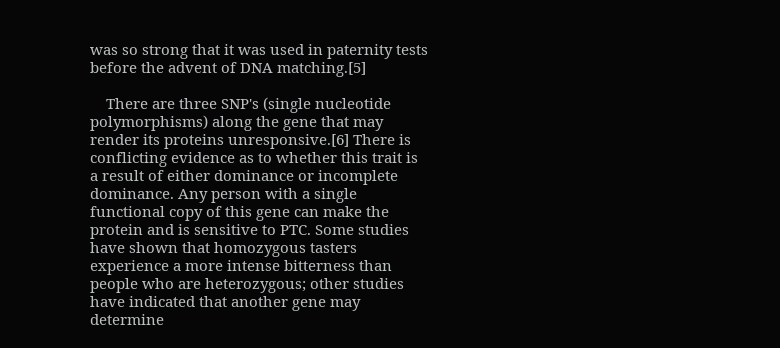was so strong that it was used in paternity tests before the advent of DNA matching.[5]

    There are three SNP's (single nucleotide polymorphisms) along the gene that may render its proteins unresponsive.[6] There is conflicting evidence as to whether this trait is a result of either dominance or incomplete dominance. Any person with a single functional copy of this gene can make the protein and is sensitive to PTC. Some studies have shown that homozygous tasters experience a more intense bitterness than people who are heterozygous; other studies have indicated that another gene may determine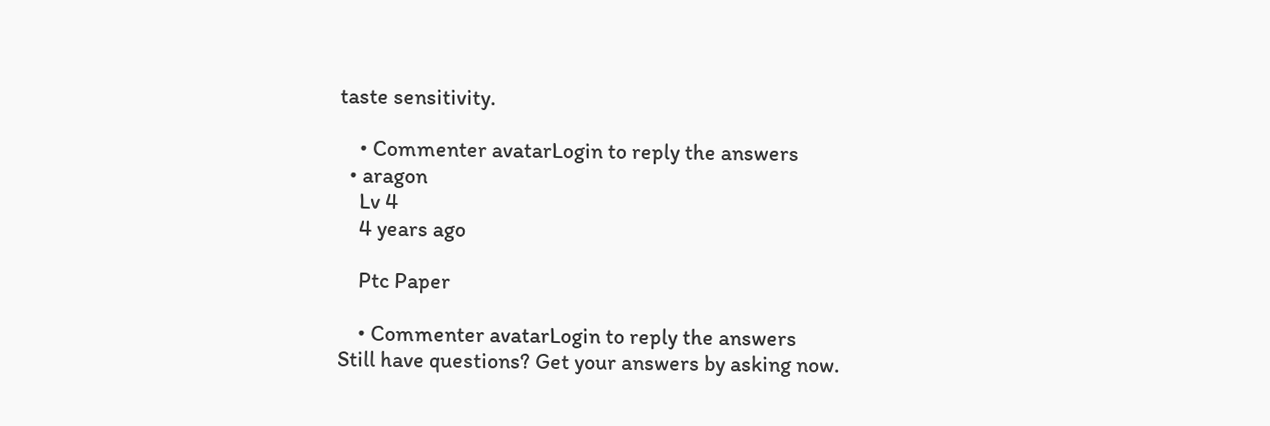taste sensitivity.

    • Commenter avatarLogin to reply the answers
  • aragon
    Lv 4
    4 years ago

    Ptc Paper

    • Commenter avatarLogin to reply the answers
Still have questions? Get your answers by asking now.